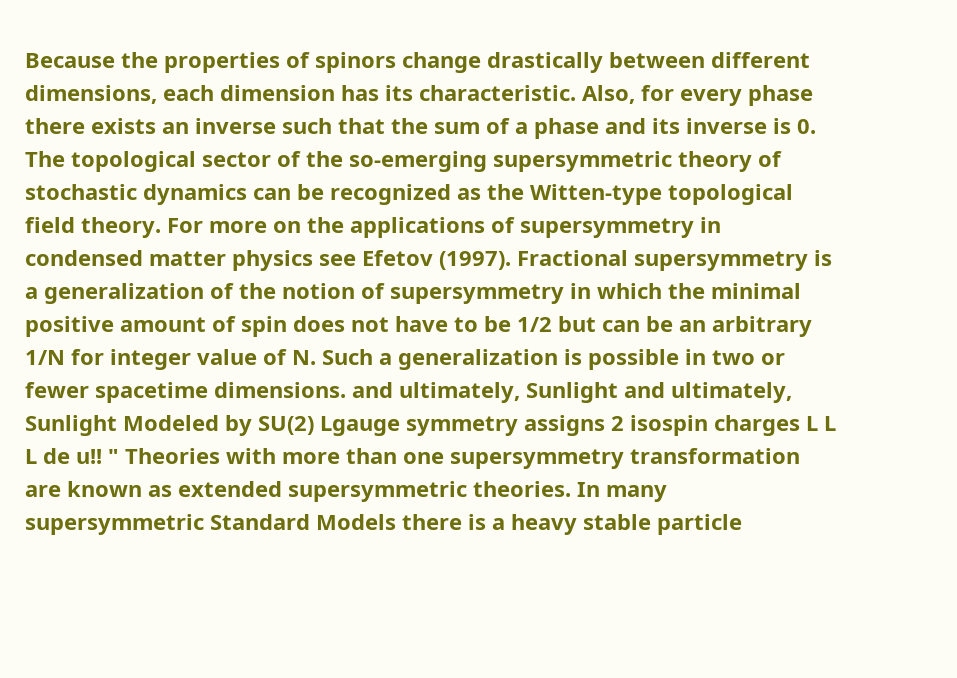Because the properties of spinors change drastically between different dimensions, each dimension has its characteristic. Also, for every phase there exists an inverse such that the sum of a phase and its inverse is 0. The topological sector of the so-emerging supersymmetric theory of stochastic dynamics can be recognized as the Witten-type topological field theory. For more on the applications of supersymmetry in condensed matter physics see Efetov (1997). Fractional supersymmetry is a generalization of the notion of supersymmetry in which the minimal positive amount of spin does not have to be 1/2 but can be an arbitrary 1/N for integer value of N. Such a generalization is possible in two or fewer spacetime dimensions. and ultimately, Sunlight and ultimately, Sunlight Modeled by SU(2) Lgauge symmetry assigns 2 isospin charges L L L de u!! " Theories with more than one supersymmetry transformation are known as extended supersymmetric theories. In many supersymmetric Standard Models there is a heavy stable particle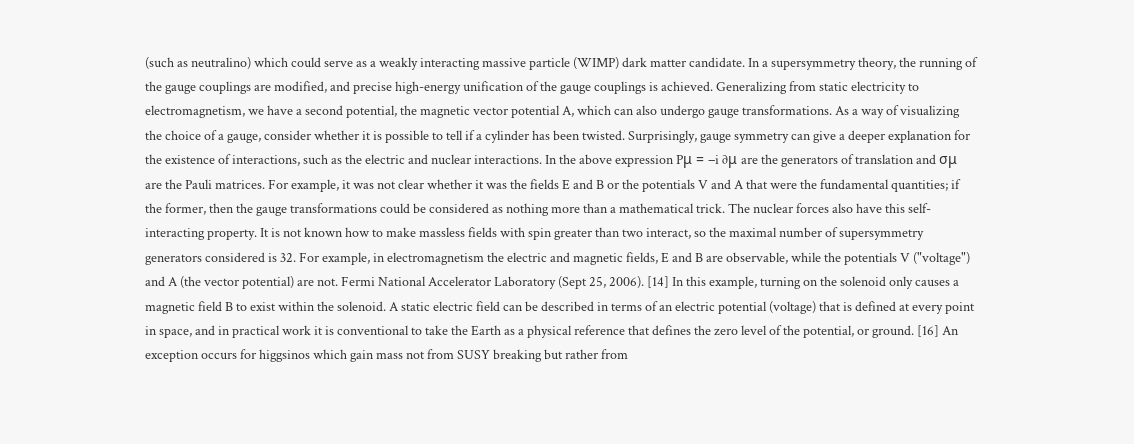(such as neutralino) which could serve as a weakly interacting massive particle (WIMP) dark matter candidate. In a supersymmetry theory, the running of the gauge couplings are modified, and precise high-energy unification of the gauge couplings is achieved. Generalizing from static electricity to electromagnetism, we have a second potential, the magnetic vector potential A, which can also undergo gauge transformations. As a way of visualizing the choice of a gauge, consider whether it is possible to tell if a cylinder has been twisted. Surprisingly, gauge symmetry can give a deeper explanation for the existence of interactions, such as the electric and nuclear interactions. In the above expression Pμ = −i ∂μ are the generators of translation and σμ are the Pauli matrices. For example, it was not clear whether it was the fields E and B or the potentials V and A that were the fundamental quantities; if the former, then the gauge transformations could be considered as nothing more than a mathematical trick. The nuclear forces also have this self-interacting property. It is not known how to make massless fields with spin greater than two interact, so the maximal number of supersymmetry generators considered is 32. For example, in electromagnetism the electric and magnetic fields, E and B are observable, while the potentials V ("voltage") and A (the vector potential) are not. Fermi National Accelerator Laboratory (Sept 25, 2006). [14] In this example, turning on the solenoid only causes a magnetic field B to exist within the solenoid. A static electric field can be described in terms of an electric potential (voltage) that is defined at every point in space, and in practical work it is conventional to take the Earth as a physical reference that defines the zero level of the potential, or ground. [16] An exception occurs for higgsinos which gain mass not from SUSY breaking but rather from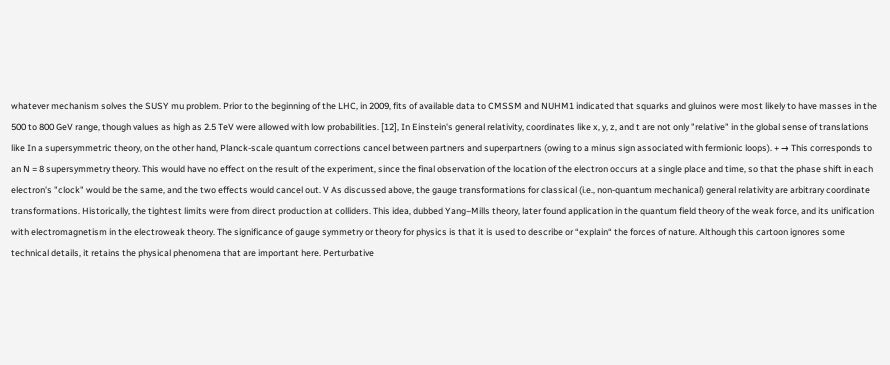whatever mechanism solves the SUSY mu problem. Prior to the beginning of the LHC, in 2009, fits of available data to CMSSM and NUHM1 indicated that squarks and gluinos were most likely to have masses in the 500 to 800 GeV range, though values as high as 2.5 TeV were allowed with low probabilities. [12], In Einstein's general relativity, coordinates like x, y, z, and t are not only "relative" in the global sense of translations like In a supersymmetric theory, on the other hand, Planck-scale quantum corrections cancel between partners and superpartners (owing to a minus sign associated with fermionic loops). + → This corresponds to an N = 8 supersymmetry theory. This would have no effect on the result of the experiment, since the final observation of the location of the electron occurs at a single place and time, so that the phase shift in each electron's "clock" would be the same, and the two effects would cancel out. V As discussed above, the gauge transformations for classical (i.e., non-quantum mechanical) general relativity are arbitrary coordinate transformations. Historically, the tightest limits were from direct production at colliders. This idea, dubbed Yang–Mills theory, later found application in the quantum field theory of the weak force, and its unification with electromagnetism in the electroweak theory. The significance of gauge symmetry or theory for physics is that it is used to describe or “explain“ the forces of nature. Although this cartoon ignores some technical details, it retains the physical phenomena that are important here. Perturbative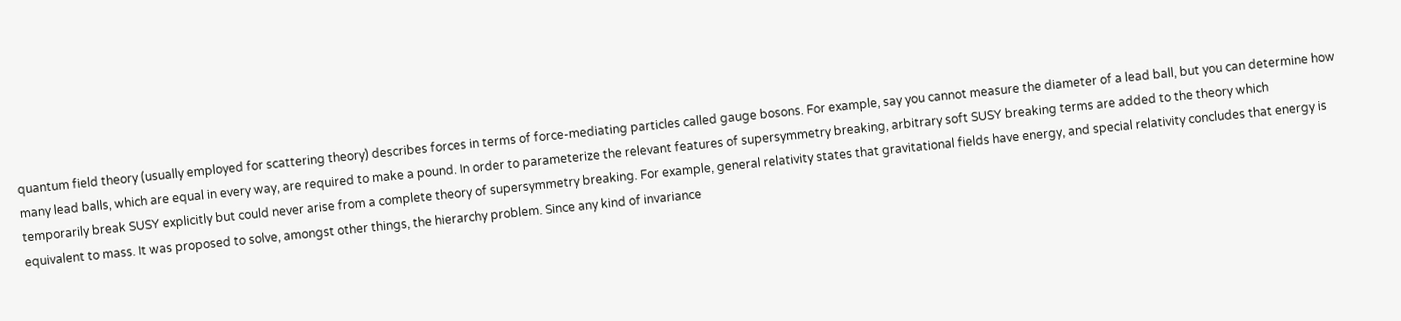quantum field theory (usually employed for scattering theory) describes forces in terms of force-mediating particles called gauge bosons. For example, say you cannot measure the diameter of a lead ball, but you can determine how many lead balls, which are equal in every way, are required to make a pound. In order to parameterize the relevant features of supersymmetry breaking, arbitrary soft SUSY breaking terms are added to the theory which temporarily break SUSY explicitly but could never arise from a complete theory of supersymmetry breaking. For example, general relativity states that gravitational fields have energy, and special relativity concludes that energy is equivalent to mass. It was proposed to solve, amongst other things, the hierarchy problem. Since any kind of invariance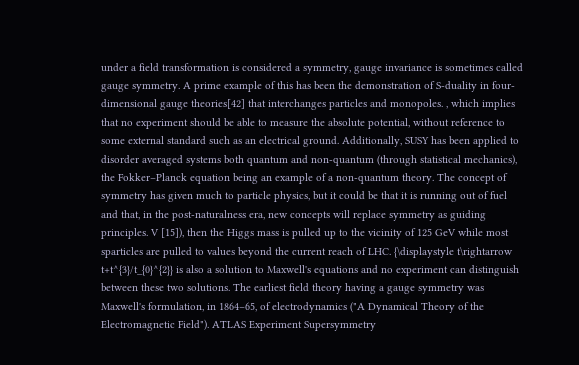under a field transformation is considered a symmetry, gauge invariance is sometimes called gauge symmetry. A prime example of this has been the demonstration of S-duality in four-dimensional gauge theories[42] that interchanges particles and monopoles. , which implies that no experiment should be able to measure the absolute potential, without reference to some external standard such as an electrical ground. Additionally, SUSY has been applied to disorder averaged systems both quantum and non-quantum (through statistical mechanics), the Fokker–Planck equation being an example of a non-quantum theory. The concept of symmetry has given much to particle physics, but it could be that it is running out of fuel and that, in the post-naturalness era, new concepts will replace symmetry as guiding principles. V [15]), then the Higgs mass is pulled up to the vicinity of 125 GeV while most sparticles are pulled to values beyond the current reach of LHC. {\displaystyle t\rightarrow t+t^{3}/t_{0}^{2}} is also a solution to Maxwell's equations and no experiment can distinguish between these two solutions. The earliest field theory having a gauge symmetry was Maxwell's formulation, in 1864–65, of electrodynamics ("A Dynamical Theory of the Electromagnetic Field"). ATLAS Experiment Supersymmetry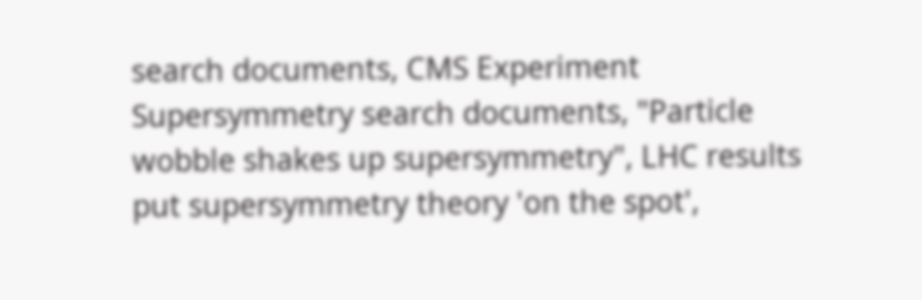search documents, CMS Experiment Supersymmetry search documents, "Particle wobble shakes up supersymmetry", LHC results put supersymmetry theory 'on the spot',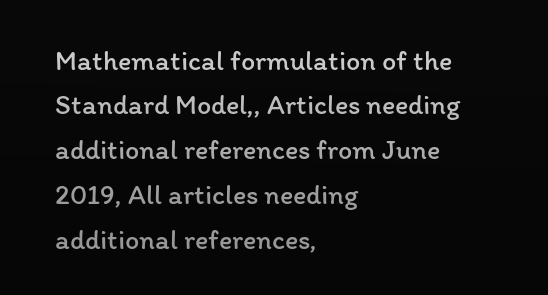Mathematical formulation of the Standard Model,, Articles needing additional references from June 2019, All articles needing additional references,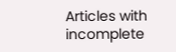Articles with incomplete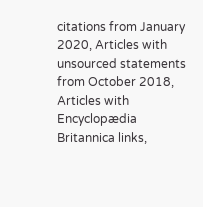citations from January 2020, Articles with unsourced statements from October 2018, Articles with Encyclopædia Britannica links,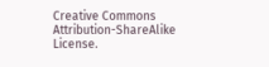Creative Commons Attribution-ShareAlike License.